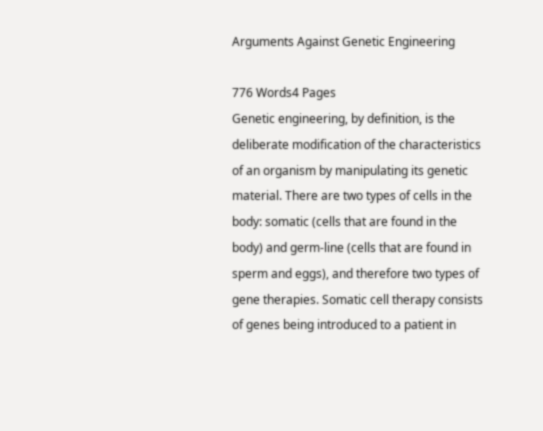Arguments Against Genetic Engineering

776 Words4 Pages
Genetic engineering, by definition, is the deliberate modification of the characteristics of an organism by manipulating its genetic material. There are two types of cells in the body: somatic (cells that are found in the body) and germ-line (cells that are found in sperm and eggs), and therefore two types of gene therapies. Somatic cell therapy consists of genes being introduced to a patient in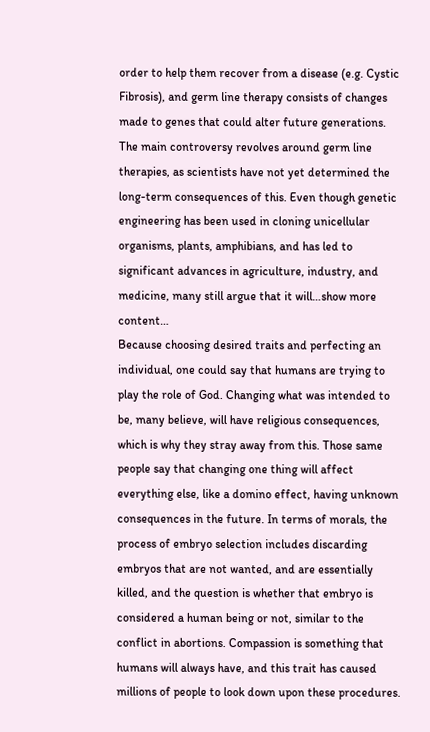order to help them recover from a disease (e.g. Cystic Fibrosis), and germ line therapy consists of changes made to genes that could alter future generations. The main controversy revolves around germ line therapies, as scientists have not yet determined the long-term consequences of this. Even though genetic engineering has been used in cloning unicellular organisms, plants, amphibians, and has led to significant advances in agriculture, industry, and medicine, many still argue that it will…show more content…
Because choosing desired traits and perfecting an individual, one could say that humans are trying to play the role of God. Changing what was intended to be, many believe, will have religious consequences, which is why they stray away from this. Those same people say that changing one thing will affect everything else, like a domino effect, having unknown consequences in the future. In terms of morals, the process of embryo selection includes discarding embryos that are not wanted, and are essentially killed, and the question is whether that embryo is considered a human being or not, similar to the conflict in abortions. Compassion is something that humans will always have, and this trait has caused millions of people to look down upon these procedures.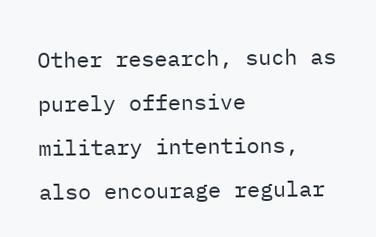Other research, such as purely offensive military intentions, also encourage regular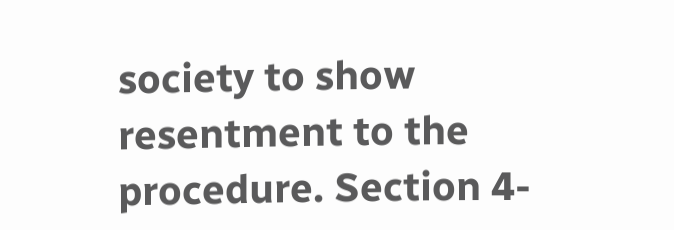society to show resentment to the procedure. Section 4-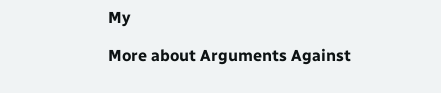My

More about Arguments Against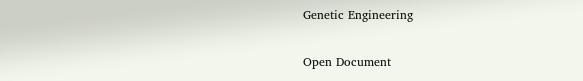Genetic Engineering

Open Document